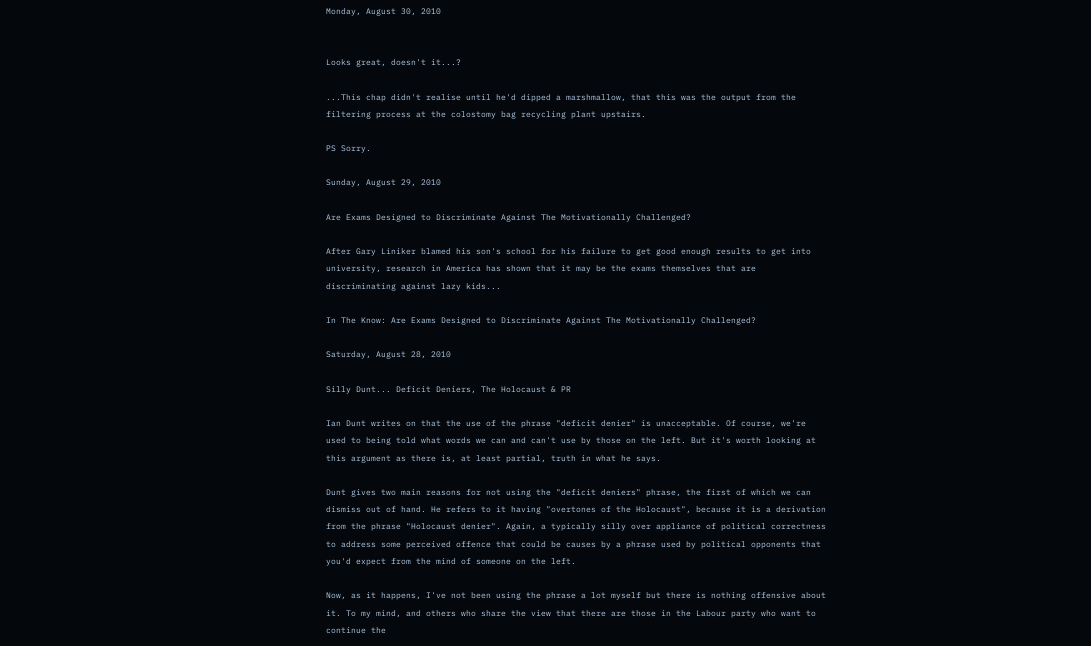Monday, August 30, 2010


Looks great, doesn't it...?

...This chap didn't realise until he'd dipped a marshmallow, that this was the output from the filtering process at the colostomy bag recycling plant upstairs.

PS Sorry.

Sunday, August 29, 2010

Are Exams Designed to Discriminate Against The Motivationally Challenged?

After Gary Liniker blamed his son's school for his failure to get good enough results to get into university, research in America has shown that it may be the exams themselves that are discriminating against lazy kids...

In The Know: Are Exams Designed to Discriminate Against The Motivationally Challenged?

Saturday, August 28, 2010

Silly Dunt... Deficit Deniers, The Holocaust & PR

Ian Dunt writes on that the use of the phrase "deficit denier" is unacceptable. Of course, we're used to being told what words we can and can't use by those on the left. But it's worth looking at this argument as there is, at least partial, truth in what he says.

Dunt gives two main reasons for not using the "deficit deniers" phrase, the first of which we can dismiss out of hand. He refers to it having "overtones of the Holocaust", because it is a derivation from the phrase "Holocaust denier". Again, a typically silly over appliance of political correctness to address some perceived offence that could be causes by a phrase used by political opponents that you'd expect from the mind of someone on the left.

Now, as it happens, I've not been using the phrase a lot myself but there is nothing offensive about it. To my mind, and others who share the view that there are those in the Labour party who want to continue the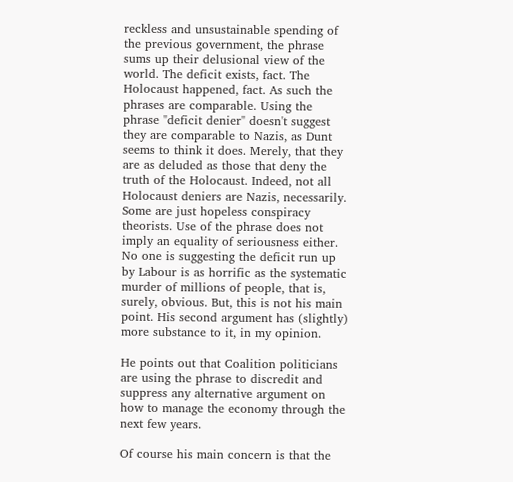reckless and unsustainable spending of the previous government, the phrase sums up their delusional view of the world. The deficit exists, fact. The Holocaust happened, fact. As such the phrases are comparable. Using the phrase "deficit denier" doesn't suggest they are comparable to Nazis, as Dunt seems to think it does. Merely, that they are as deluded as those that deny the truth of the Holocaust. Indeed, not all Holocaust deniers are Nazis, necessarily. Some are just hopeless conspiracy theorists. Use of the phrase does not imply an equality of seriousness either. No one is suggesting the deficit run up by Labour is as horrific as the systematic murder of millions of people, that is, surely, obvious. But, this is not his main point. His second argument has (slightly) more substance to it, in my opinion.

He points out that Coalition politicians are using the phrase to discredit and suppress any alternative argument on how to manage the economy through the next few years.

Of course his main concern is that the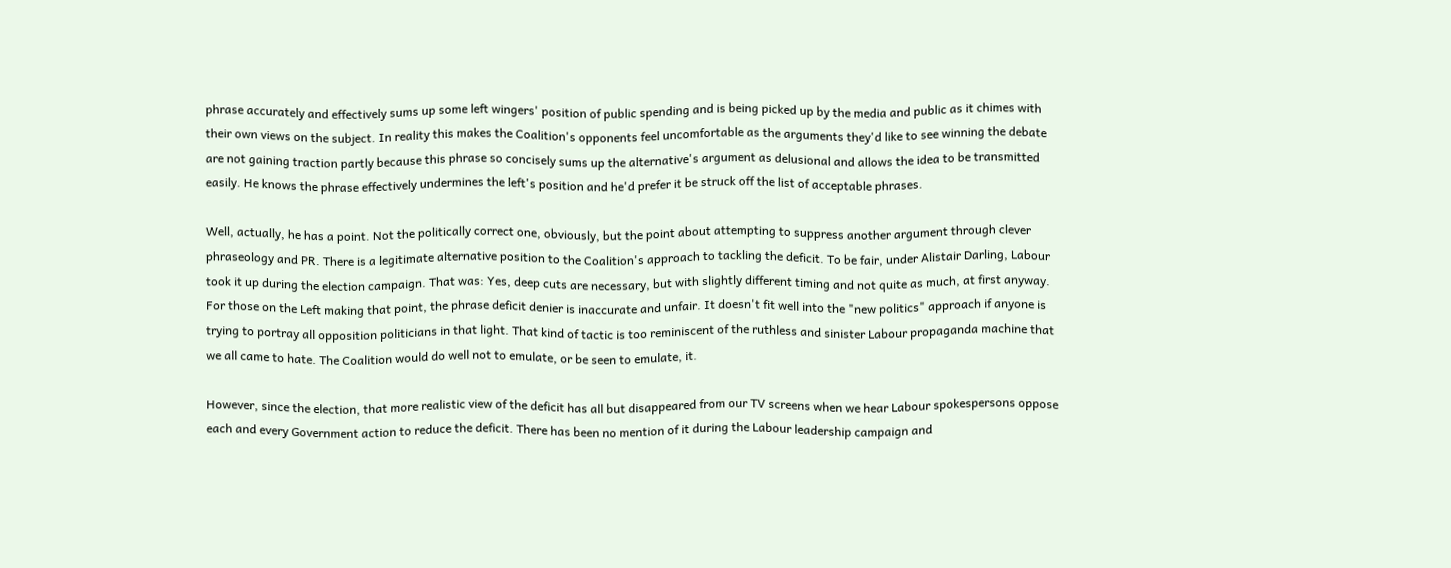phrase accurately and effectively sums up some left wingers' position of public spending and is being picked up by the media and public as it chimes with their own views on the subject. In reality this makes the Coalition's opponents feel uncomfortable as the arguments they'd like to see winning the debate are not gaining traction partly because this phrase so concisely sums up the alternative's argument as delusional and allows the idea to be transmitted easily. He knows the phrase effectively undermines the left's position and he'd prefer it be struck off the list of acceptable phrases.

Well, actually, he has a point. Not the politically correct one, obviously, but the point about attempting to suppress another argument through clever phraseology and PR. There is a legitimate alternative position to the Coalition's approach to tackling the deficit. To be fair, under Alistair Darling, Labour took it up during the election campaign. That was: Yes, deep cuts are necessary, but with slightly different timing and not quite as much, at first anyway. For those on the Left making that point, the phrase deficit denier is inaccurate and unfair. It doesn't fit well into the "new politics" approach if anyone is trying to portray all opposition politicians in that light. That kind of tactic is too reminiscent of the ruthless and sinister Labour propaganda machine that we all came to hate. The Coalition would do well not to emulate, or be seen to emulate, it.

However, since the election, that more realistic view of the deficit has all but disappeared from our TV screens when we hear Labour spokespersons oppose each and every Government action to reduce the deficit. There has been no mention of it during the Labour leadership campaign and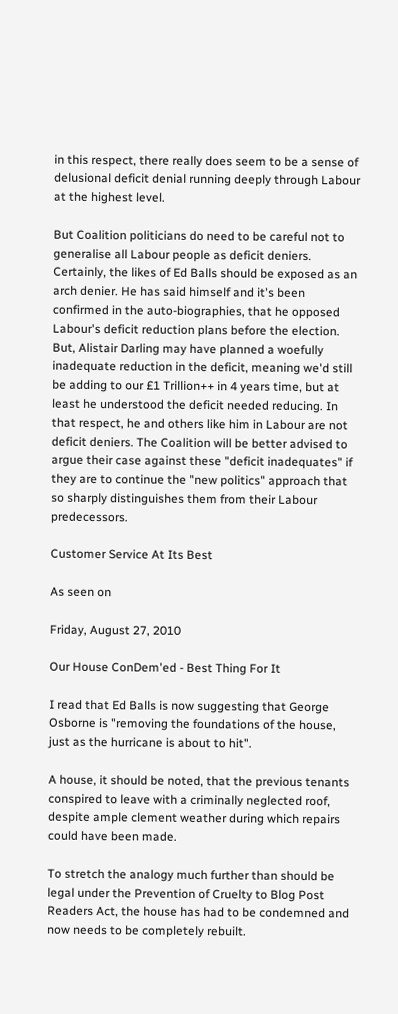in this respect, there really does seem to be a sense of delusional deficit denial running deeply through Labour at the highest level.

But Coalition politicians do need to be careful not to generalise all Labour people as deficit deniers. Certainly, the likes of Ed Balls should be exposed as an arch denier. He has said himself and it's been confirmed in the auto-biographies, that he opposed Labour's deficit reduction plans before the election. But, Alistair Darling may have planned a woefully inadequate reduction in the deficit, meaning we'd still be adding to our £1 Trillion++ in 4 years time, but at least he understood the deficit needed reducing. In that respect, he and others like him in Labour are not deficit deniers. The Coalition will be better advised to argue their case against these "deficit inadequates" if they are to continue the "new politics" approach that so sharply distinguishes them from their Labour predecessors.

Customer Service At Its Best

As seen on

Friday, August 27, 2010

Our House ConDem'ed - Best Thing For It

I read that Ed Balls is now suggesting that George Osborne is "removing the foundations of the house, just as the hurricane is about to hit".

A house, it should be noted, that the previous tenants conspired to leave with a criminally neglected roof, despite ample clement weather during which repairs could have been made.

To stretch the analogy much further than should be legal under the Prevention of Cruelty to Blog Post Readers Act, the house has had to be condemned and now needs to be completely rebuilt.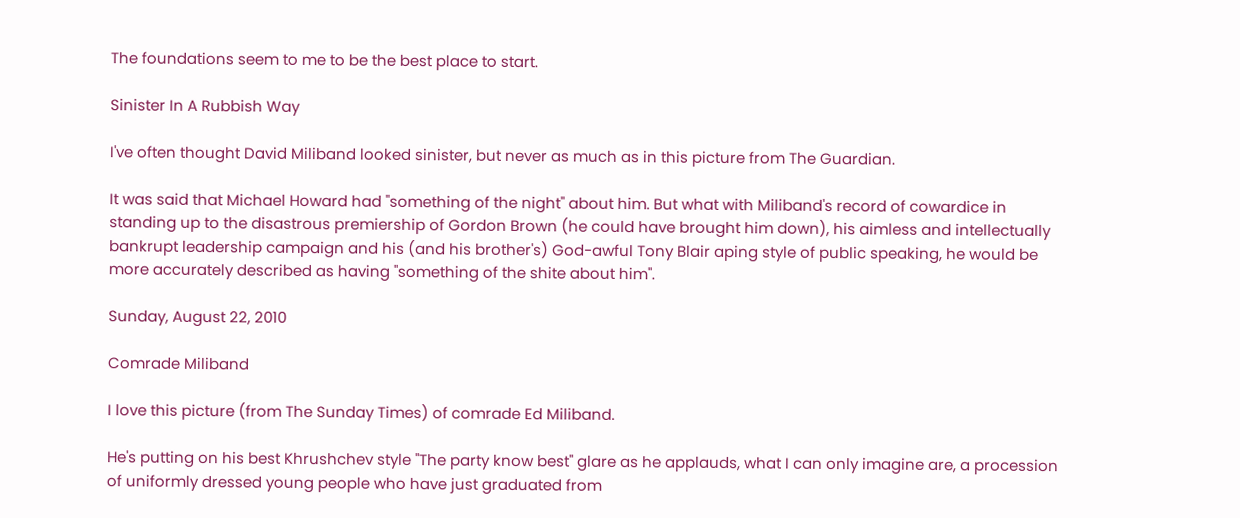The foundations seem to me to be the best place to start.

Sinister In A Rubbish Way

I've often thought David Miliband looked sinister, but never as much as in this picture from The Guardian.

It was said that Michael Howard had "something of the night" about him. But what with Miliband's record of cowardice in standing up to the disastrous premiership of Gordon Brown (he could have brought him down), his aimless and intellectually bankrupt leadership campaign and his (and his brother's) God-awful Tony Blair aping style of public speaking, he would be more accurately described as having "something of the shite about him".

Sunday, August 22, 2010

Comrade Miliband

I love this picture (from The Sunday Times) of comrade Ed Miliband.

He's putting on his best Khrushchev style "The party know best" glare as he applauds, what I can only imagine are, a procession of uniformly dressed young people who have just graduated from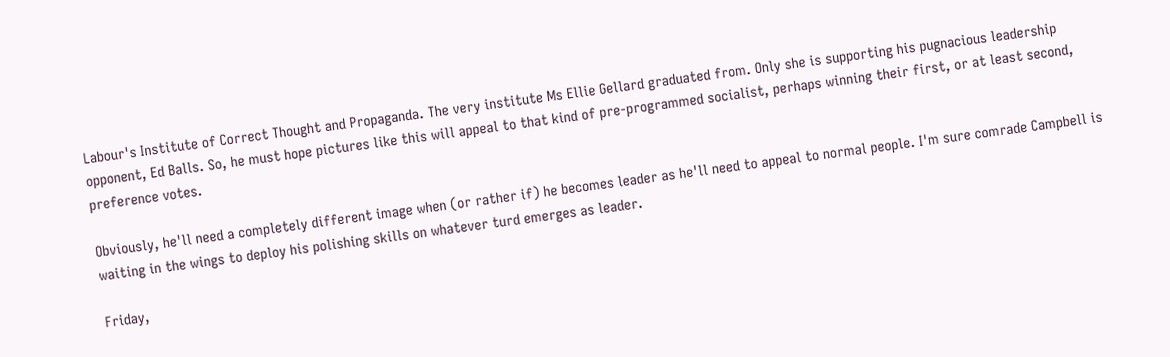Labour's Institute of Correct Thought and Propaganda. The very institute Ms Ellie Gellard graduated from. Only she is supporting his pugnacious leadership opponent, Ed Balls. So, he must hope pictures like this will appeal to that kind of pre-programmed socialist, perhaps winning their first, or at least second, preference votes.

Obviously, he'll need a completely different image when (or rather if) he becomes leader as he'll need to appeal to normal people. I'm sure comrade Campbell is waiting in the wings to deploy his polishing skills on whatever turd emerges as leader.

Friday,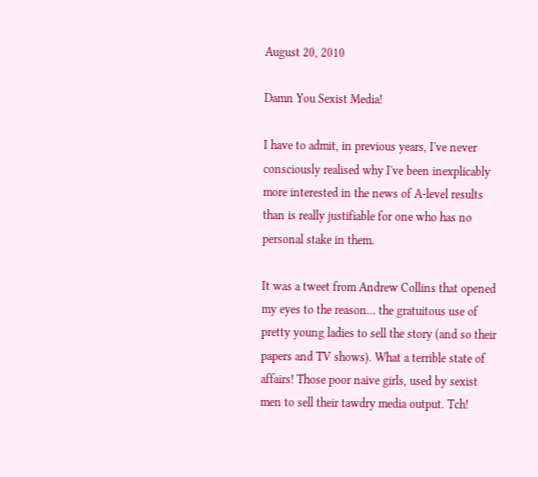August 20, 2010

Damn You Sexist Media!

I have to admit, in previous years, I've never consciously realised why I've been inexplicably more interested in the news of A-level results than is really justifiable for one who has no personal stake in them.

It was a tweet from Andrew Collins that opened my eyes to the reason... the gratuitous use of pretty young ladies to sell the story (and so their papers and TV shows). What a terrible state of affairs! Those poor naive girls, used by sexist men to sell their tawdry media output. Tch!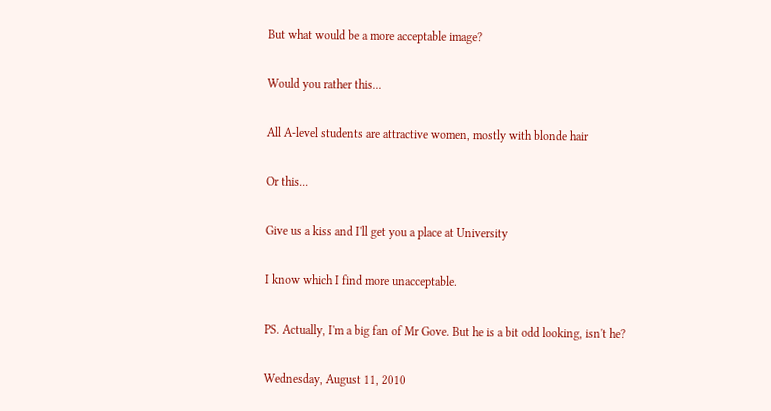But what would be a more acceptable image?

Would you rather this...

All A-level students are attractive women, mostly with blonde hair

Or this...

Give us a kiss and I'll get you a place at University

I know which I find more unacceptable.

PS. Actually, I'm a big fan of Mr Gove. But he is a bit odd looking, isn't he?

Wednesday, August 11, 2010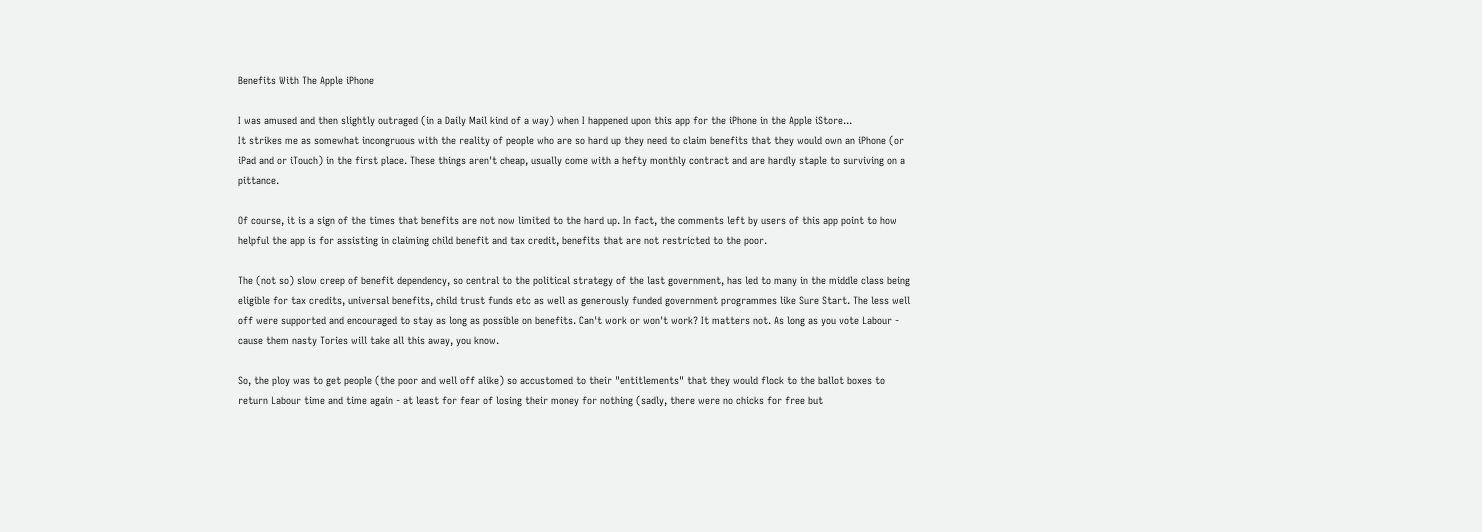Benefits With The Apple iPhone

I was amused and then slightly outraged (in a Daily Mail kind of a way) when I happened upon this app for the iPhone in the Apple iStore...
It strikes me as somewhat incongruous with the reality of people who are so hard up they need to claim benefits that they would own an iPhone (or iPad and or iTouch) in the first place. These things aren't cheap, usually come with a hefty monthly contract and are hardly staple to surviving on a pittance.

Of course, it is a sign of the times that benefits are not now limited to the hard up. In fact, the comments left by users of this app point to how helpful the app is for assisting in claiming child benefit and tax credit, benefits that are not restricted to the poor.

The (not so) slow creep of benefit dependency, so central to the political strategy of the last government, has led to many in the middle class being eligible for tax credits, universal benefits, child trust funds etc as well as generously funded government programmes like Sure Start. The less well off were supported and encouraged to stay as long as possible on benefits. Can't work or won't work? It matters not. As long as you vote Labour - cause them nasty Tories will take all this away, you know.

So, the ploy was to get people (the poor and well off alike) so accustomed to their "entitlements" that they would flock to the ballot boxes to return Labour time and time again - at least for fear of losing their money for nothing (sadly, there were no chicks for free but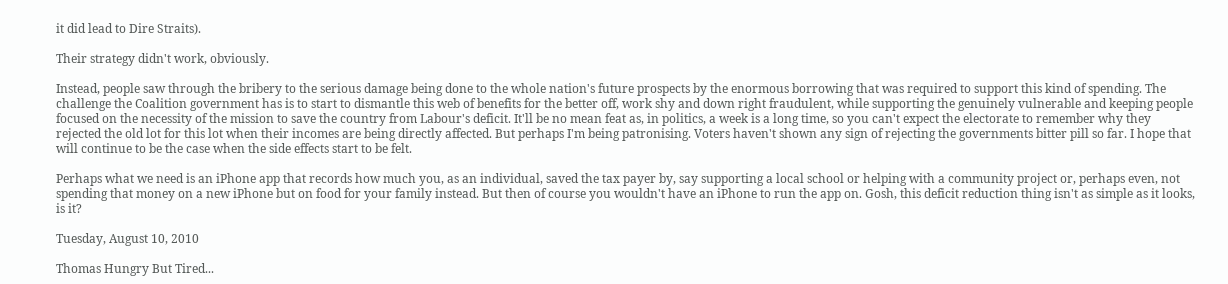it did lead to Dire Straits).

Their strategy didn't work, obviously.

Instead, people saw through the bribery to the serious damage being done to the whole nation's future prospects by the enormous borrowing that was required to support this kind of spending. The challenge the Coalition government has is to start to dismantle this web of benefits for the better off, work shy and down right fraudulent, while supporting the genuinely vulnerable and keeping people focused on the necessity of the mission to save the country from Labour's deficit. It'll be no mean feat as, in politics, a week is a long time, so you can't expect the electorate to remember why they rejected the old lot for this lot when their incomes are being directly affected. But perhaps I'm being patronising. Voters haven't shown any sign of rejecting the governments bitter pill so far. I hope that will continue to be the case when the side effects start to be felt.

Perhaps what we need is an iPhone app that records how much you, as an individual, saved the tax payer by, say supporting a local school or helping with a community project or, perhaps even, not spending that money on a new iPhone but on food for your family instead. But then of course you wouldn't have an iPhone to run the app on. Gosh, this deficit reduction thing isn't as simple as it looks, is it?

Tuesday, August 10, 2010

Thomas Hungry But Tired...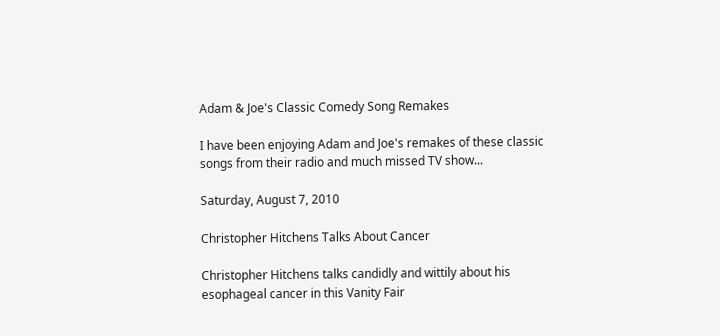Adam & Joe's Classic Comedy Song Remakes

I have been enjoying Adam and Joe's remakes of these classic songs from their radio and much missed TV show...

Saturday, August 7, 2010

Christopher Hitchens Talks About Cancer

Christopher Hitchens talks candidly and wittily about his esophageal cancer in this Vanity Fair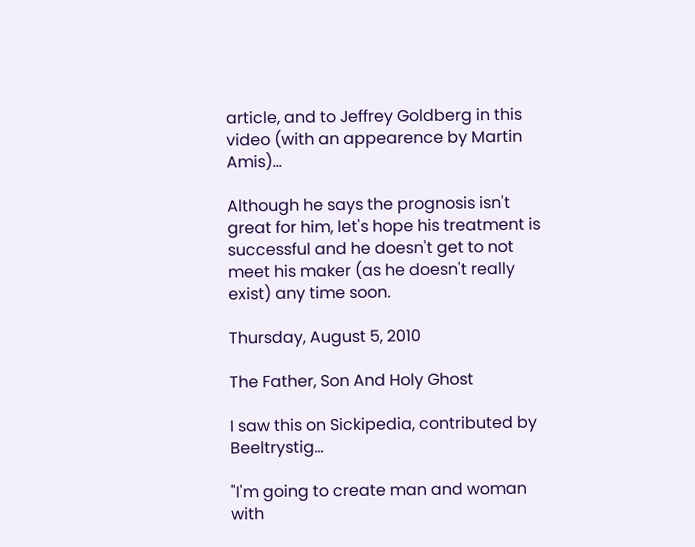article, and to Jeffrey Goldberg in this video (with an appearence by Martin Amis)...

Although he says the prognosis isn't great for him, let's hope his treatment is successful and he doesn't get to not meet his maker (as he doesn't really exist) any time soon.

Thursday, August 5, 2010

The Father, Son And Holy Ghost

I saw this on Sickipedia, contributed by Beeltrystig...

"I'm going to create man and woman with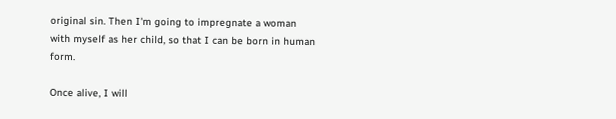original sin. Then I'm going to impregnate a woman with myself as her child, so that I can be born in human form.

Once alive, I will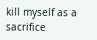kill myself as a sacrifice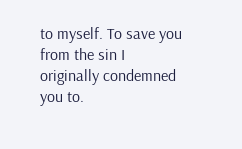to myself. To save you from the sin I originally condemned you to.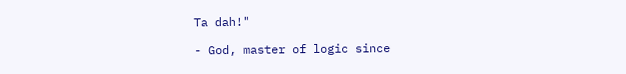Ta dah!"

- God, master of logic since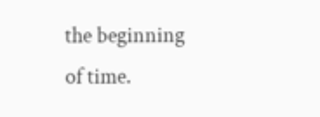the beginning of time.